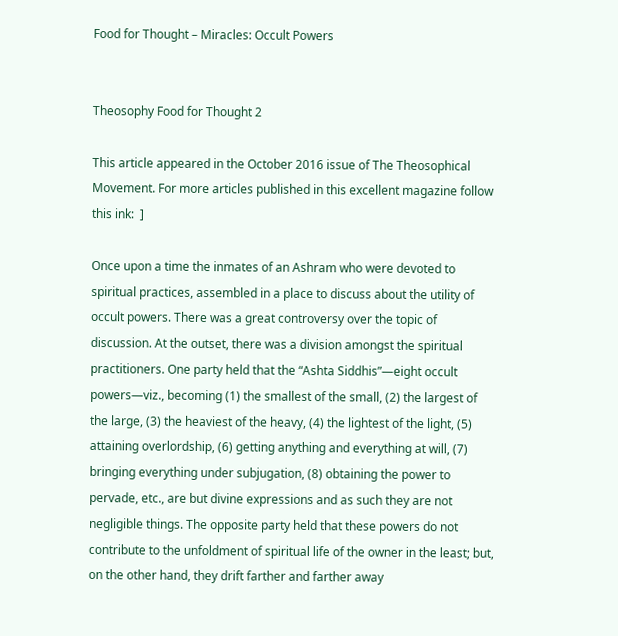Food for Thought – Miracles: Occult Powers


Theosophy Food for Thought 2

This article appeared in the October 2016 issue of The Theosophical Movement. For more articles published in this excellent magazine follow this ink:  ]

Once upon a time the inmates of an Ashram who were devoted to spiritual practices, assembled in a place to discuss about the utility of occult powers. There was a great controversy over the topic of discussion. At the outset, there was a division amongst the spiritual practitioners. One party held that the “Ashta Siddhis”—eight occult powers—viz., becoming (1) the smallest of the small, (2) the largest of the large, (3) the heaviest of the heavy, (4) the lightest of the light, (5) attaining overlordship, (6) getting anything and everything at will, (7) bringing everything under subjugation, (8) obtaining the power to pervade, etc., are but divine expressions and as such they are not negligible things. The opposite party held that these powers do not contribute to the unfoldment of spiritual life of the owner in the least; but, on the other hand, they drift farther and farther away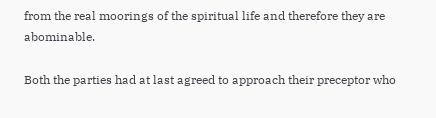from the real moorings of the spiritual life and therefore they are abominable.

Both the parties had at last agreed to approach their preceptor who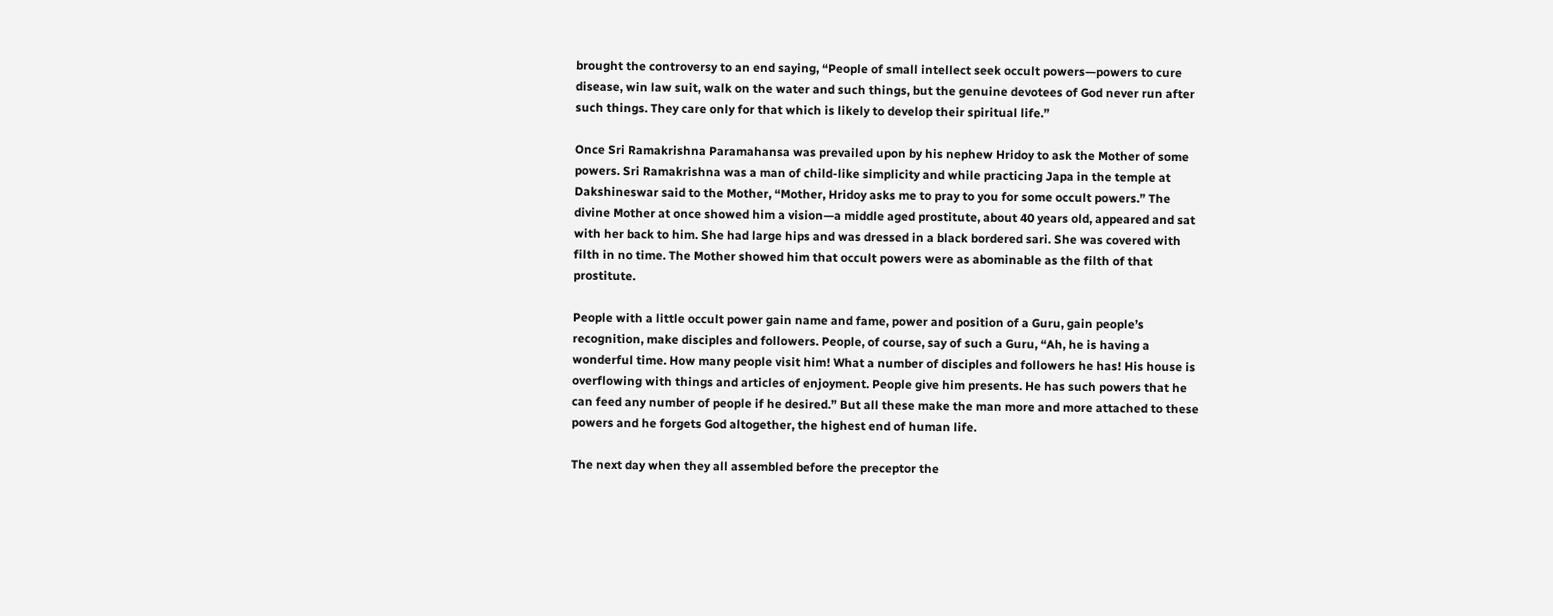brought the controversy to an end saying, “People of small intellect seek occult powers—powers to cure disease, win law suit, walk on the water and such things, but the genuine devotees of God never run after such things. They care only for that which is likely to develop their spiritual life.”

Once Sri Ramakrishna Paramahansa was prevailed upon by his nephew Hridoy to ask the Mother of some powers. Sri Ramakrishna was a man of child-like simplicity and while practicing Japa in the temple at Dakshineswar said to the Mother, “Mother, Hridoy asks me to pray to you for some occult powers.” The divine Mother at once showed him a vision—a middle aged prostitute, about 40 years old, appeared and sat with her back to him. She had large hips and was dressed in a black bordered sari. She was covered with filth in no time. The Mother showed him that occult powers were as abominable as the filth of that prostitute.

People with a little occult power gain name and fame, power and position of a Guru, gain people’s recognition, make disciples and followers. People, of course, say of such a Guru, “Ah, he is having a wonderful time. How many people visit him! What a number of disciples and followers he has! His house is overflowing with things and articles of enjoyment. People give him presents. He has such powers that he can feed any number of people if he desired.” But all these make the man more and more attached to these powers and he forgets God altogether, the highest end of human life.

The next day when they all assembled before the preceptor the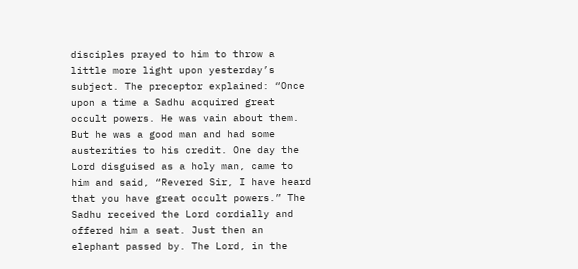disciples prayed to him to throw a little more light upon yesterday’s subject. The preceptor explained: “Once upon a time a Sadhu acquired great occult powers. He was vain about them. But he was a good man and had some austerities to his credit. One day the Lord disguised as a holy man, came to him and said, “Revered Sir, I have heard that you have great occult powers.” The Sadhu received the Lord cordially and offered him a seat. Just then an elephant passed by. The Lord, in the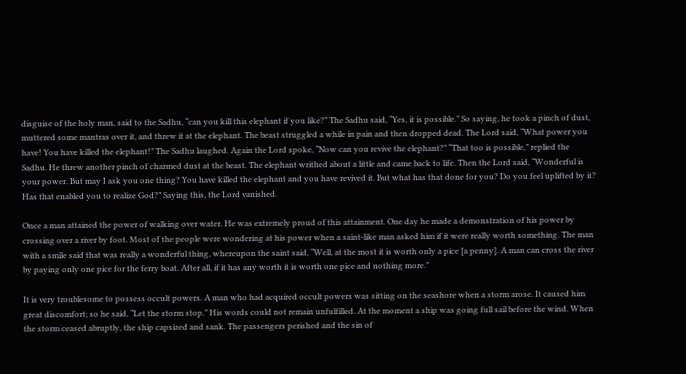disguise of the holy man, said to the Sadhu, “can you kill this elephant if you like?” The Sadhu said, “Yes, it is possible.” So saying, he took a pinch of dust, muttered some mantras over it, and threw it at the elephant. The beast struggled a while in pain and then dropped dead. The Lord said, “What power you have! You have killed the elephant!” The Sadhu laughed. Again the Lord spoke, “Now can you revive the elephant?” “That too is possible,” replied the Sadhu. He threw another pinch of charmed dust at the beast. The elephant writhed about a little and came back to life. Then the Lord said, “Wonderful is your power. But may I ask you one thing? You have killed the elephant and you have revived it. But what has that done for you? Do you feel uplifted by it? Has that enabled you to realize God?” Saying this, the Lord vanished.

Once a man attained the power of walking over water. He was extremely proud of this attainment. One day he made a demonstration of his power by crossing over a river by foot. Most of the people were wondering at his power when a saint-like man asked him if it were really worth something. The man with a smile said that was really a wonderful thing, whereupon the saint said, “Well, at the most it is worth only a pice [a penny]. A man can cross the river by paying only one pice for the ferry boat. After all, if it has any worth it is worth one pice and nothing more.”

It is very troublesome to possess occult powers. A man who had acquired occult powers was sitting on the seashore when a storm arose. It caused him great discomfort; so he said, “Let the storm stop.” His words could not remain unfulfilled. At the moment a ship was going full sail before the wind. When the storm ceased abruptly, the ship capsized and sank. The passengers perished and the sin of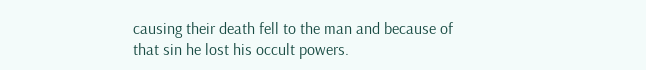causing their death fell to the man and because of that sin he lost his occult powers.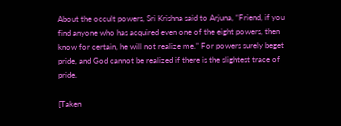About the occult powers, Sri Krishna said to Arjuna, “Friend, if you find anyone who has acquired even one of the eight powers, then know for certain, he will not realize me.” For powers surely beget pride, and God cannot be realized if there is the slightest trace of pride.

[Taken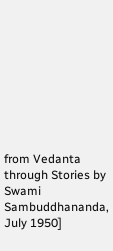from Vedanta through Stories by Swami Sambuddhananda, July 1950]